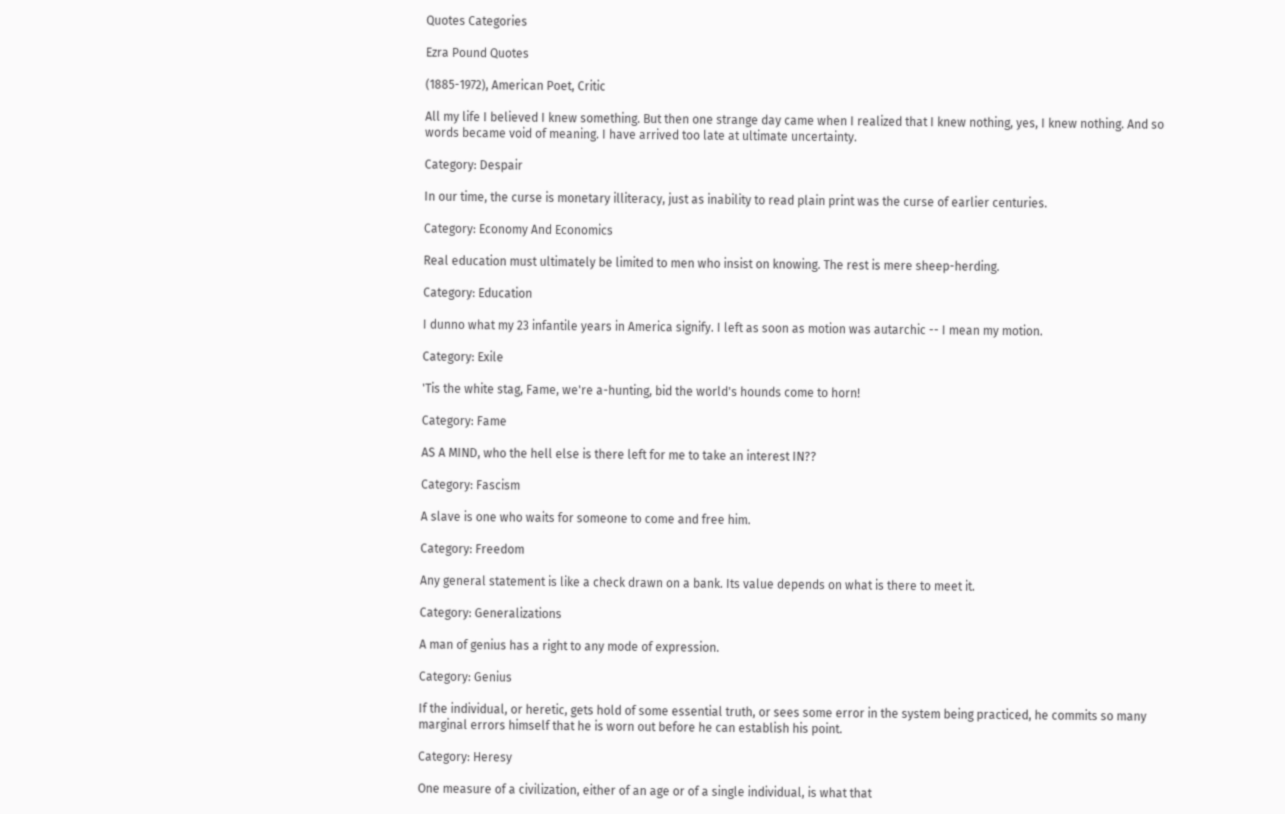Quotes Categories

Ezra Pound Quotes

(1885-1972), American Poet, Critic

All my life I believed I knew something. But then one strange day came when I realized that I knew nothing, yes, I knew nothing. And so words became void of meaning. I have arrived too late at ultimate uncertainty.

Category: Despair

In our time, the curse is monetary illiteracy, just as inability to read plain print was the curse of earlier centuries.

Category: Economy And Economics

Real education must ultimately be limited to men who insist on knowing. The rest is mere sheep-herding.

Category: Education

I dunno what my 23 infantile years in America signify. I left as soon as motion was autarchic -- I mean my motion.

Category: Exile

'Tis the white stag, Fame, we're a-hunting, bid the world's hounds come to horn!

Category: Fame

AS A MIND, who the hell else is there left for me to take an interest IN??

Category: Fascism

A slave is one who waits for someone to come and free him.

Category: Freedom

Any general statement is like a check drawn on a bank. Its value depends on what is there to meet it.

Category: Generalizations

A man of genius has a right to any mode of expression.

Category: Genius

If the individual, or heretic, gets hold of some essential truth, or sees some error in the system being practiced, he commits so many marginal errors himself that he is worn out before he can establish his point.

Category: Heresy

One measure of a civilization, either of an age or of a single individual, is what that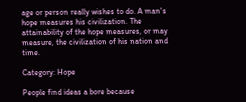age or person really wishes to do. A man's hope measures his civilization. The attainability of the hope measures, or may measure, the civilization of his nation and time.

Category: Hope

People find ideas a bore because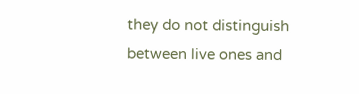they do not distinguish between live ones and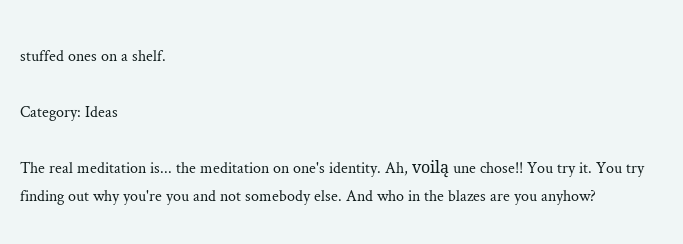stuffed ones on a shelf.

Category: Ideas

The real meditation is... the meditation on one's identity. Ah, voilą une chose!! You try it. You try finding out why you're you and not somebody else. And who in the blazes are you anyhow?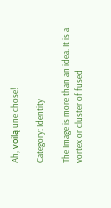Ah, voilą une chose!

Category: Identity

The Image is more than an idea. It is a vortex or cluster of fused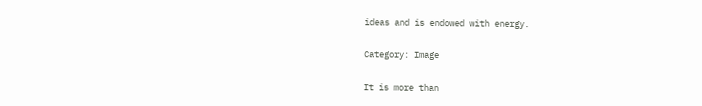ideas and is endowed with energy.

Category: Image

It is more than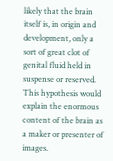likely that the brain itself is, in origin and development, only a sort of great clot of genital fluid held in suspense or reserved. This hypothesis would explain the enormous content of the brain as a maker or presenter of images.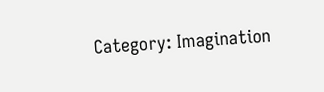Category: Imagination